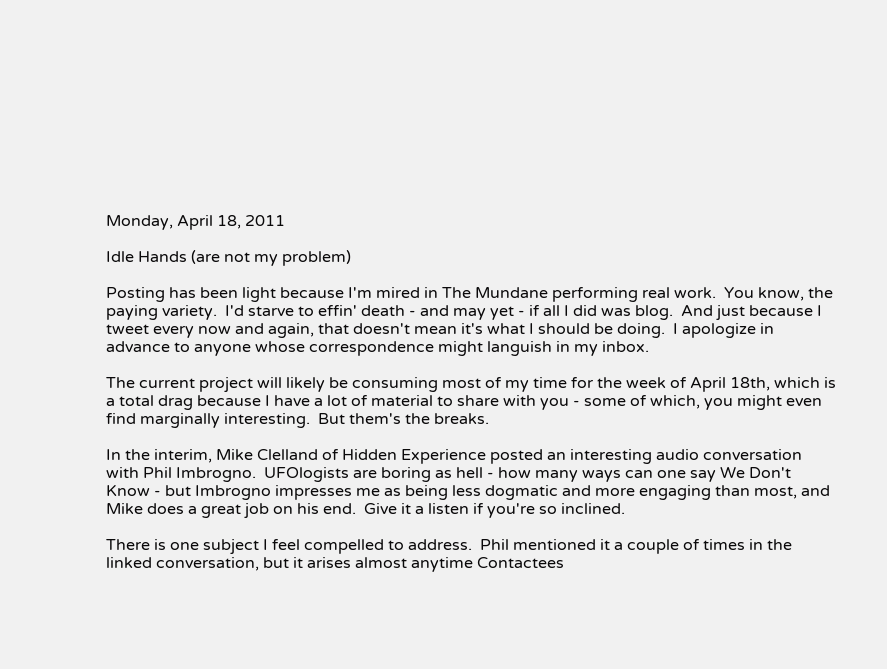Monday, April 18, 2011

Idle Hands (are not my problem)

Posting has been light because I'm mired in The Mundane performing real work.  You know, the paying variety.  I'd starve to effin' death - and may yet - if all I did was blog.  And just because I tweet every now and again, that doesn't mean it's what I should be doing.  I apologize in advance to anyone whose correspondence might languish in my inbox.

The current project will likely be consuming most of my time for the week of April 18th, which is a total drag because I have a lot of material to share with you - some of which, you might even find marginally interesting.  But them's the breaks.

In the interim, Mike Clelland of Hidden Experience posted an interesting audio conversation with Phil Imbrogno.  UFOlogists are boring as hell - how many ways can one say We Don't Know - but Imbrogno impresses me as being less dogmatic and more engaging than most, and Mike does a great job on his end.  Give it a listen if you're so inclined.

There is one subject I feel compelled to address.  Phil mentioned it a couple of times in the linked conversation, but it arises almost anytime Contactees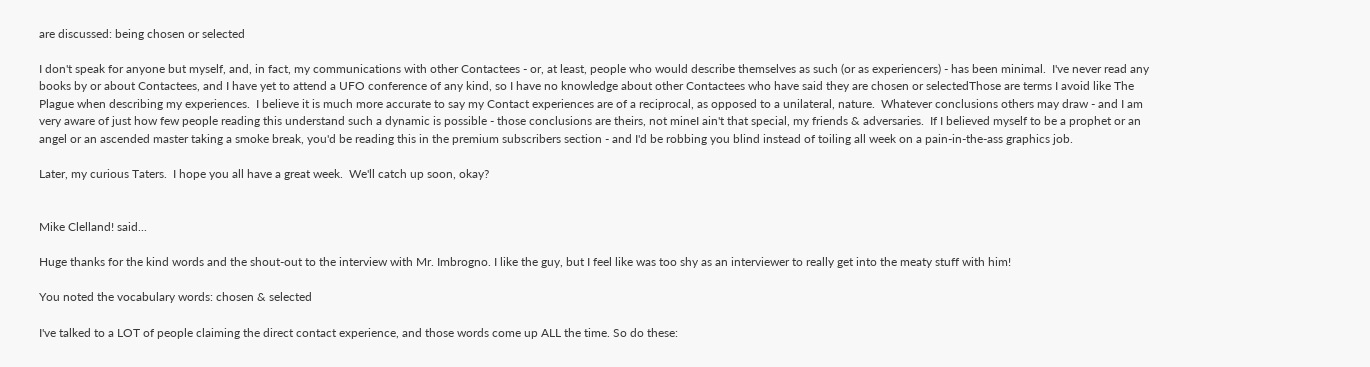are discussed: being chosen or selected

I don't speak for anyone but myself, and, in fact, my communications with other Contactees - or, at least, people who would describe themselves as such (or as experiencers) - has been minimal.  I've never read any books by or about Contactees, and I have yet to attend a UFO conference of any kind, so I have no knowledge about other Contactees who have said they are chosen or selectedThose are terms I avoid like The Plague when describing my experiences.  I believe it is much more accurate to say my Contact experiences are of a reciprocal, as opposed to a unilateral, nature.  Whatever conclusions others may draw - and I am very aware of just how few people reading this understand such a dynamic is possible - those conclusions are theirs, not mineI ain't that special, my friends & adversaries.  If I believed myself to be a prophet or an angel or an ascended master taking a smoke break, you'd be reading this in the premium subscribers section - and I'd be robbing you blind instead of toiling all week on a pain-in-the-ass graphics job.

Later, my curious Taters.  I hope you all have a great week.  We'll catch up soon, okay?


Mike Clelland! said...

Huge thanks for the kind words and the shout-out to the interview with Mr. Imbrogno. I like the guy, but I feel like was too shy as an interviewer to really get into the meaty stuff with him!

You noted the vocabulary words: chosen & selected

I've talked to a LOT of people claiming the direct contact experience, and those words come up ALL the time. So do these: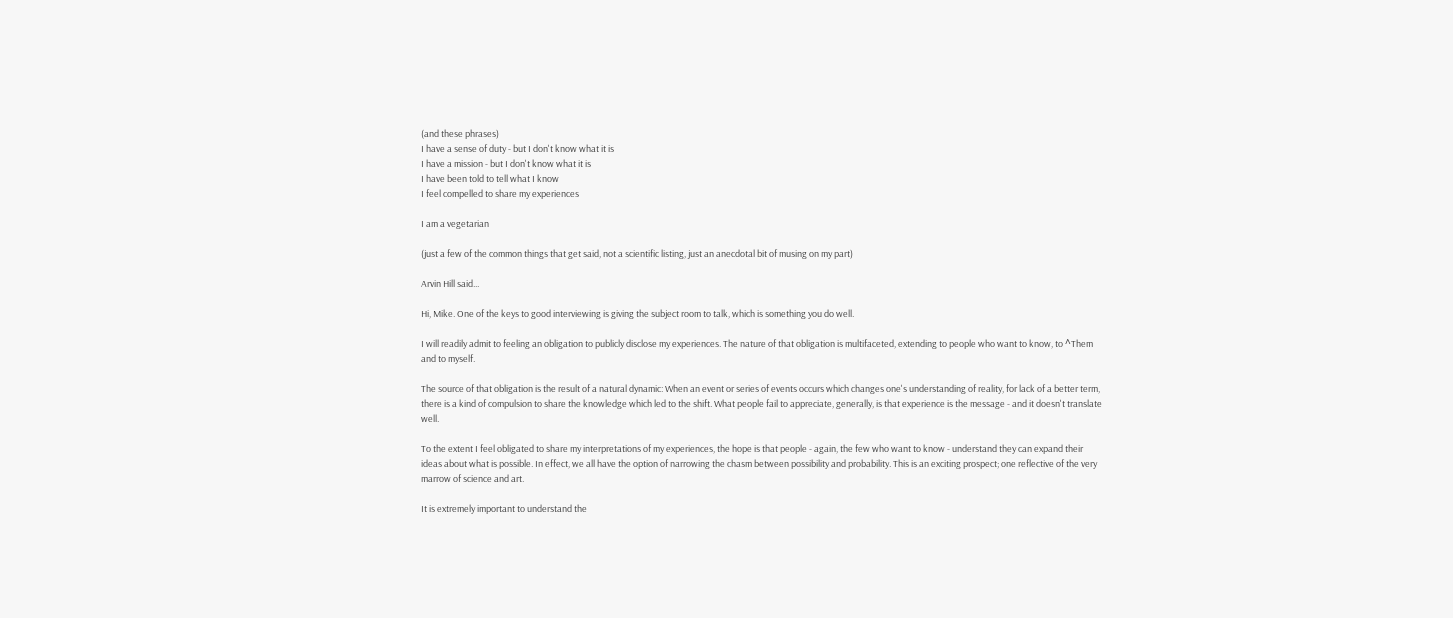(and these phrases)
I have a sense of duty - but I don't know what it is
I have a mission - but I don't know what it is
I have been told to tell what I know
I feel compelled to share my experiences

I am a vegetarian

(just a few of the common things that get said, not a scientific listing, just an anecdotal bit of musing on my part)

Arvin Hill said...

Hi, Mike. One of the keys to good interviewing is giving the subject room to talk, which is something you do well.

I will readily admit to feeling an obligation to publicly disclose my experiences. The nature of that obligation is multifaceted, extending to people who want to know, to ^Them and to myself.

The source of that obligation is the result of a natural dynamic: When an event or series of events occurs which changes one's understanding of reality, for lack of a better term, there is a kind of compulsion to share the knowledge which led to the shift. What people fail to appreciate, generally, is that experience is the message - and it doesn't translate well.

To the extent I feel obligated to share my interpretations of my experiences, the hope is that people - again, the few who want to know - understand they can expand their ideas about what is possible. In effect, we all have the option of narrowing the chasm between possibility and probability. This is an exciting prospect; one reflective of the very marrow of science and art.

It is extremely important to understand the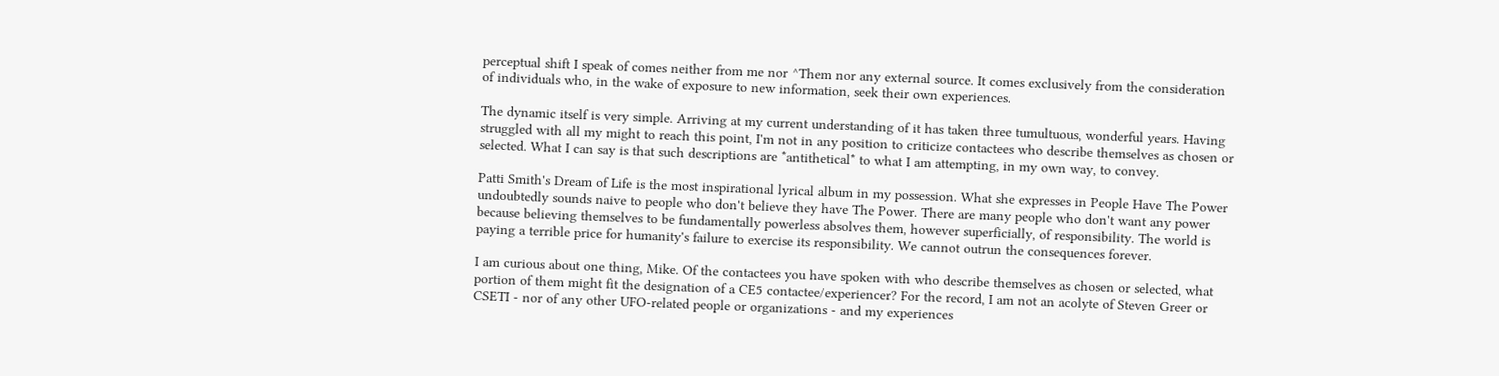perceptual shift I speak of comes neither from me nor ^Them nor any external source. It comes exclusively from the consideration of individuals who, in the wake of exposure to new information, seek their own experiences.

The dynamic itself is very simple. Arriving at my current understanding of it has taken three tumultuous, wonderful years. Having struggled with all my might to reach this point, I'm not in any position to criticize contactees who describe themselves as chosen or selected. What I can say is that such descriptions are *antithetical* to what I am attempting, in my own way, to convey.

Patti Smith's Dream of Life is the most inspirational lyrical album in my possession. What she expresses in People Have The Power undoubtedly sounds naive to people who don't believe they have The Power. There are many people who don't want any power because believing themselves to be fundamentally powerless absolves them, however superficially, of responsibility. The world is paying a terrible price for humanity's failure to exercise its responsibility. We cannot outrun the consequences forever.

I am curious about one thing, Mike. Of the contactees you have spoken with who describe themselves as chosen or selected, what portion of them might fit the designation of a CE5 contactee/experiencer? For the record, I am not an acolyte of Steven Greer or CSETI - nor of any other UFO-related people or organizations - and my experiences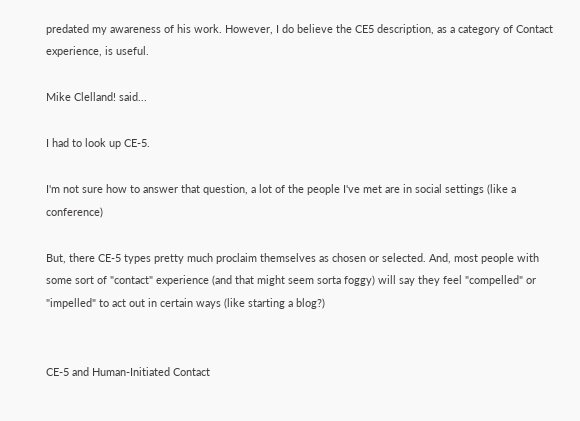predated my awareness of his work. However, I do believe the CE5 description, as a category of Contact experience, is useful.

Mike Clelland! said...

I had to look up CE-5.

I'm not sure how to answer that question, a lot of the people I've met are in social settings (like a conference)

But, there CE-5 types pretty much proclaim themselves as chosen or selected. And, most people with some sort of "contact" experience (and that might seem sorta foggy) will say they feel "compelled" or "impelled" to act out in certain ways (like starting a blog?)


CE-5 and Human-Initiated Contact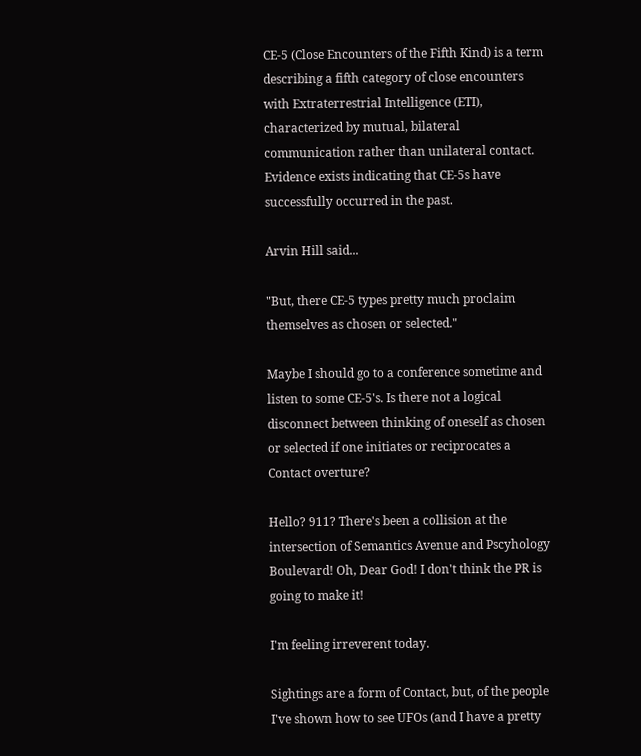CE-5 (Close Encounters of the Fifth Kind) is a term describing a fifth category of close encounters with Extraterrestrial Intelligence (ETI), characterized by mutual, bilateral communication rather than unilateral contact. Evidence exists indicating that CE-5s have successfully occurred in the past.

Arvin Hill said...

"But, there CE-5 types pretty much proclaim themselves as chosen or selected."

Maybe I should go to a conference sometime and listen to some CE-5's. Is there not a logical disconnect between thinking of oneself as chosen or selected if one initiates or reciprocates a Contact overture?

Hello? 911? There's been a collision at the intersection of Semantics Avenue and Pscyhology Boulevard! Oh, Dear God! I don't think the PR is going to make it!

I'm feeling irreverent today.

Sightings are a form of Contact, but, of the people I've shown how to see UFOs (and I have a pretty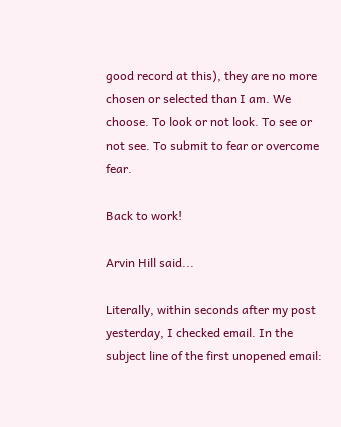good record at this), they are no more chosen or selected than I am. We choose. To look or not look. To see or not see. To submit to fear or overcome fear.

Back to work!

Arvin Hill said...

Literally, within seconds after my post yesterday, I checked email. In the subject line of the first unopened email: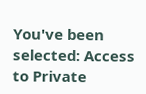You've been selected: Access to Private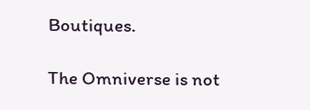Boutiques.

The Omniverse is not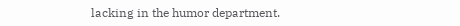lacking in the humor department.